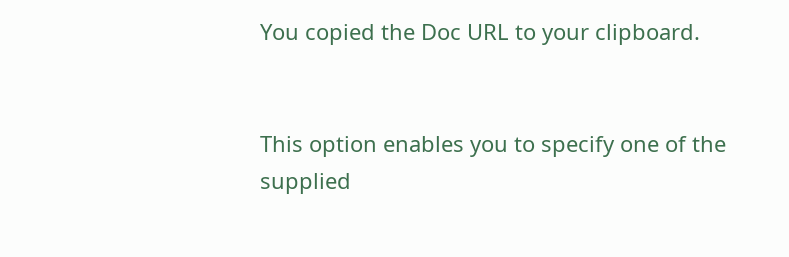You copied the Doc URL to your clipboard.


This option enables you to specify one of the supplied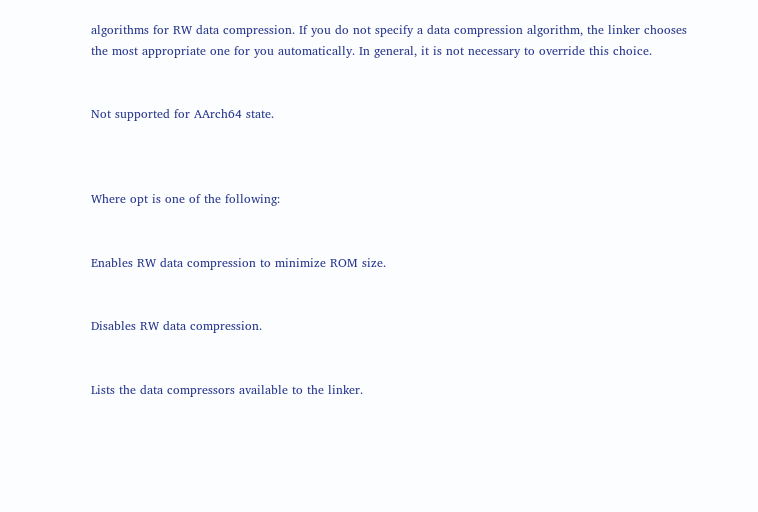algorithms for RW data compression. If you do not specify a data compression algorithm, the linker chooses the most appropriate one for you automatically. In general, it is not necessary to override this choice.


Not supported for AArch64 state.



Where opt is one of the following:


Enables RW data compression to minimize ROM size.


Disables RW data compression.


Lists the data compressors available to the linker.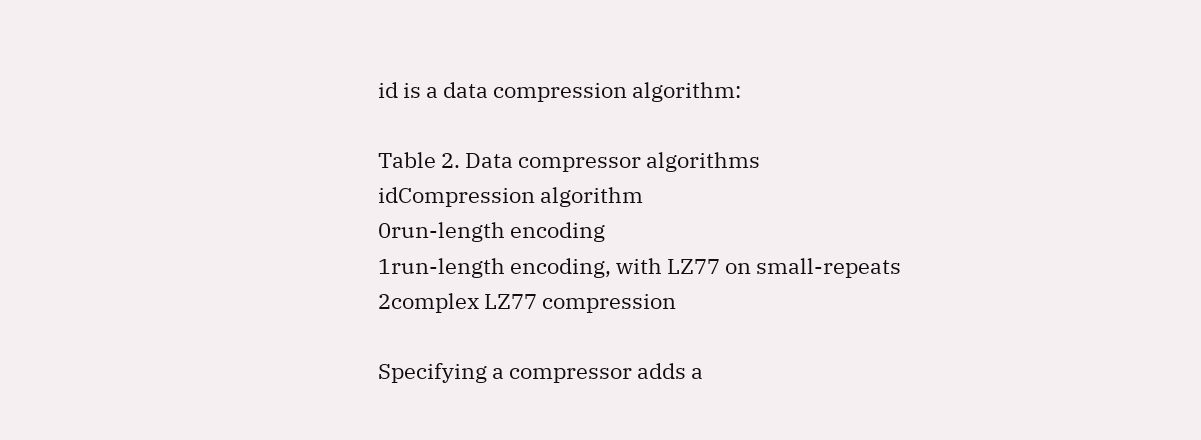id is a data compression algorithm:

Table 2. Data compressor algorithms
idCompression algorithm
0run-length encoding
1run-length encoding, with LZ77 on small-repeats
2complex LZ77 compression

Specifying a compressor adds a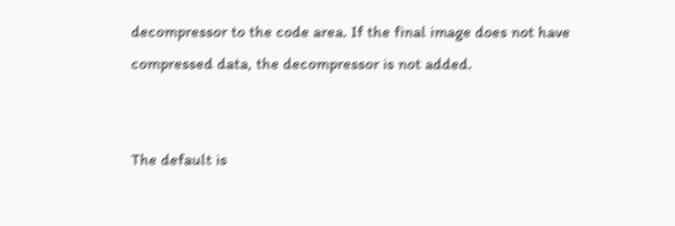decompressor to the code area. If the final image does not have compressed data, the decompressor is not added.


The default is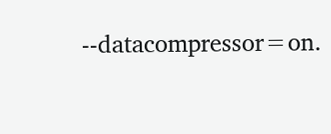--datacompressor=on.